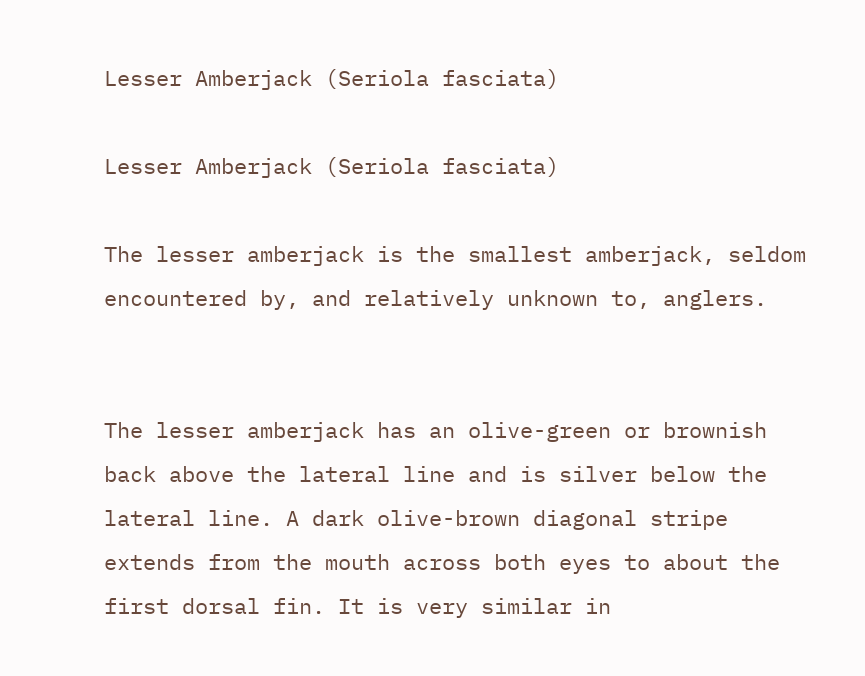Lesser Amberjack (Seriola fasciata)

Lesser Amberjack (Seriola fasciata)

The lesser amberjack is the smallest amberjack, seldom encountered by, and relatively unknown to, anglers.


The lesser amberjack has an olive-green or brownish back above the lateral line and is silver below the lateral line. A dark olive-brown diagonal stripe extends from the mouth across both eyes to about the first dorsal fin. It is very similar in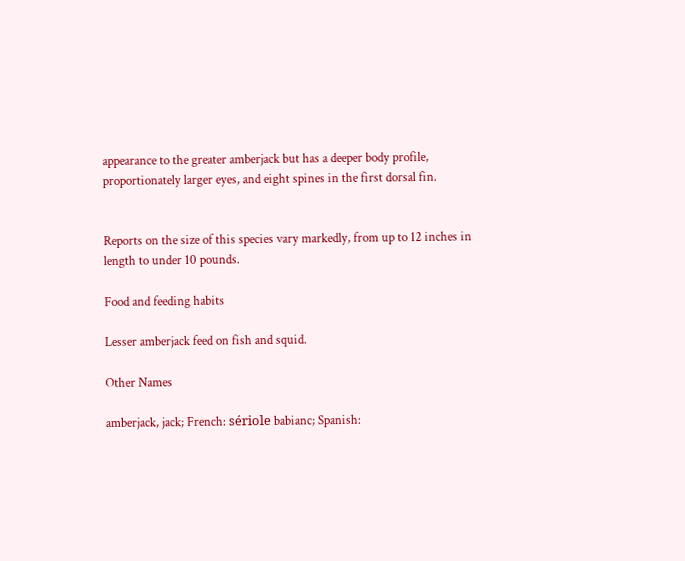appearance to the greater amberjack but has a deeper body profile, proportionately larger eyes, and eight spines in the first dorsal fin.


Reports on the size of this species vary markedly, from up to 12 inches in length to under 10 pounds.

Food and feeding habits

Lesser amberjack feed on fish and squid.

Other Names

amberjack, jack; French: sériole babianc; Spanish: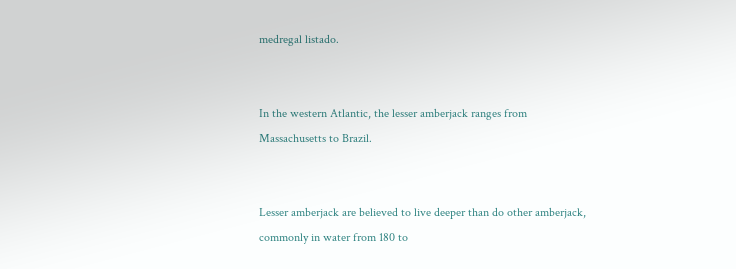medregal listado.


In the western Atlantic, the lesser amberjack ranges from Massachusetts to Brazil.


Lesser amberjack are believed to live deeper than do other amberjack, commonly in water from 180 to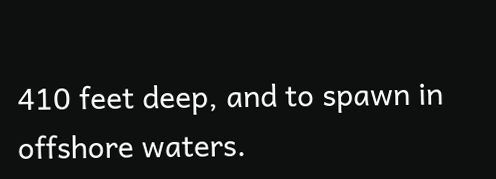410 feet deep, and to spawn in offshore waters.